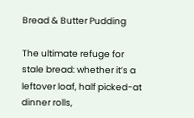Bread & Butter Pudding

The ultimate refuge for stale bread: whether it’s a leftover loaf, half picked-at dinner rolls,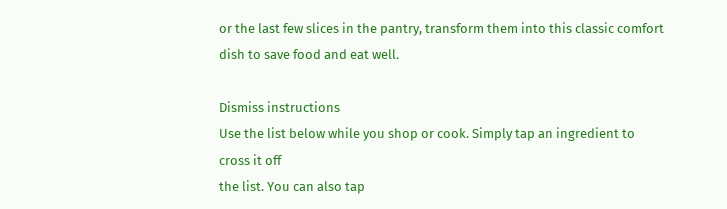or the last few slices in the pantry, transform them into this classic comfort dish to save food and eat well.

Dismiss instructions
Use the list below while you shop or cook. Simply tap an ingredient to cross it off
the list. You can also tap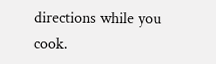directions while you cook.